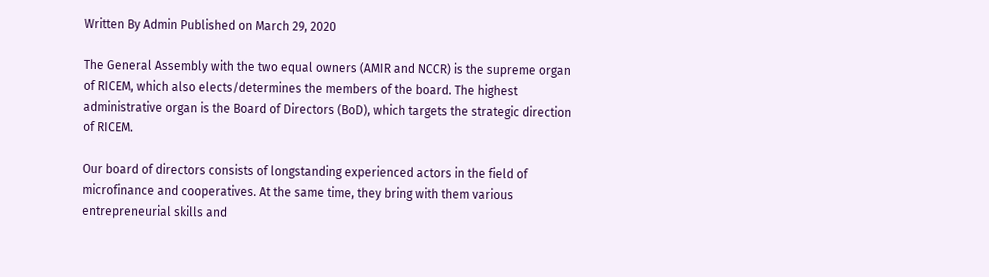Written By Admin Published on March 29, 2020

The General Assembly with the two equal owners (AMIR and NCCR) is the supreme organ of RICEM, which also elects/determines the members of the board. The highest administrative organ is the Board of Directors (BoD), which targets the strategic direction of RICEM.

Our board of directors consists of longstanding experienced actors in the field of microfinance and cooperatives. At the same time, they bring with them various entrepreneurial skills and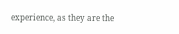experience, as they are the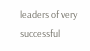leaders of very successful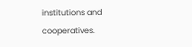institutions and cooperatives.